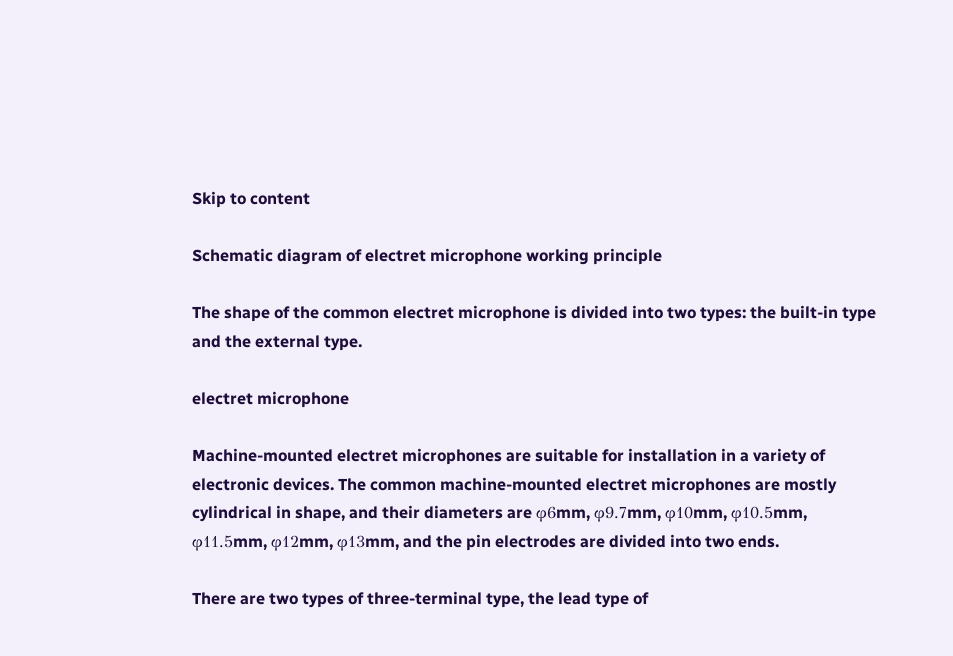Skip to content

Schematic diagram of electret microphone working principle

The shape of the common electret microphone is divided into two types: the built-in type and the external type.

electret microphone

Machine-mounted electret microphones are suitable for installation in a variety of electronic devices. The common machine-mounted electret microphones are mostly cylindrical in shape, and their diameters are φ6mm, φ9.7mm, φ10mm, φ10.5mm, φ11.5mm, φ12mm, φ13mm, and the pin electrodes are divided into two ends.

There are two types of three-terminal type, the lead type of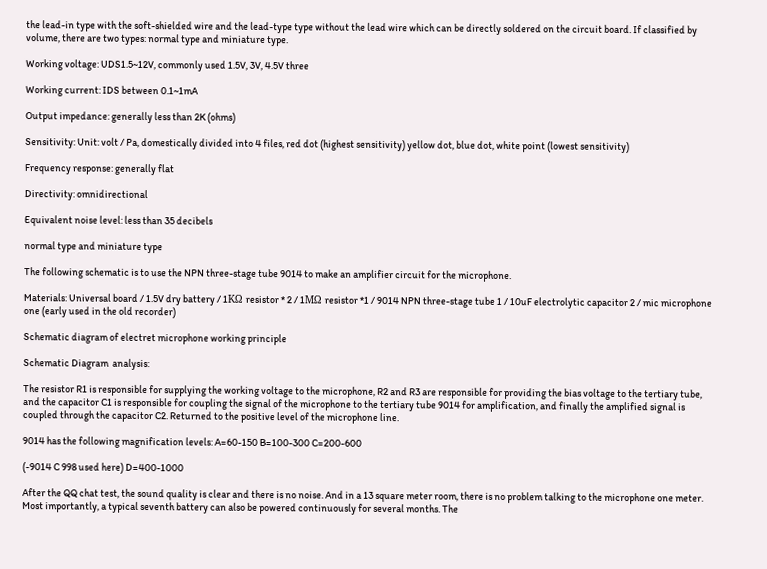the lead-in type with the soft-shielded wire and the lead-type type without the lead wire which can be directly soldered on the circuit board. If classified by volume, there are two types: normal type and miniature type.

Working voltage: UDS1.5~12V, commonly used 1.5V, 3V, 4.5V three

Working current: IDS between 0.1~1mA

Output impedance: generally less than 2K (ohms)

Sensitivity: Unit: volt / Pa, domestically divided into 4 files, red dot (highest sensitivity) yellow dot, blue dot, white point (lowest sensitivity)

Frequency response: generally flat

Directivity: omnidirectional

Equivalent noise level: less than 35 decibels

normal type and miniature type

The following schematic is to use the NPN three-stage tube 9014 to make an amplifier circuit for the microphone.

Materials: Universal board / 1.5V dry battery / 1KΩ resistor * 2 / 1MΩ resistor *1 / 9014 NPN three-stage tube 1 / 10uF electrolytic capacitor 2 / mic microphone one (early used in the old recorder)

Schematic diagram of electret microphone working principle

Schematic Diagram  analysis:

The resistor R1 is responsible for supplying the working voltage to the microphone, R2 and R3 are responsible for providing the bias voltage to the tertiary tube, and the capacitor C1 is responsible for coupling the signal of the microphone to the tertiary tube 9014 for amplification, and finally the amplified signal is coupled through the capacitor C2. Returned to the positive level of the microphone line.

9014 has the following magnification levels: A=60-150 B=100-300 C=200-600

(-9014 C 998 used here) D=400-1000

After the QQ chat test, the sound quality is clear and there is no noise. And in a 13 square meter room, there is no problem talking to the microphone one meter. Most importantly, a typical seventh battery can also be powered continuously for several months. The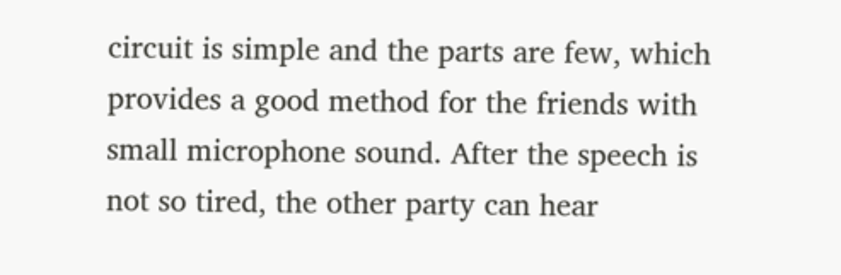circuit is simple and the parts are few, which provides a good method for the friends with small microphone sound. After the speech is not so tired, the other party can hear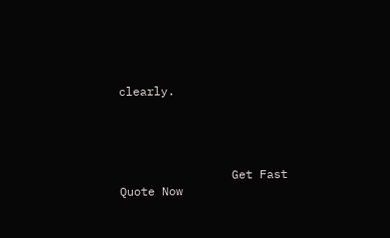clearly.




                Get Fast Quote Now